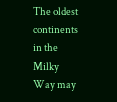The oldest continents in the Milky Way may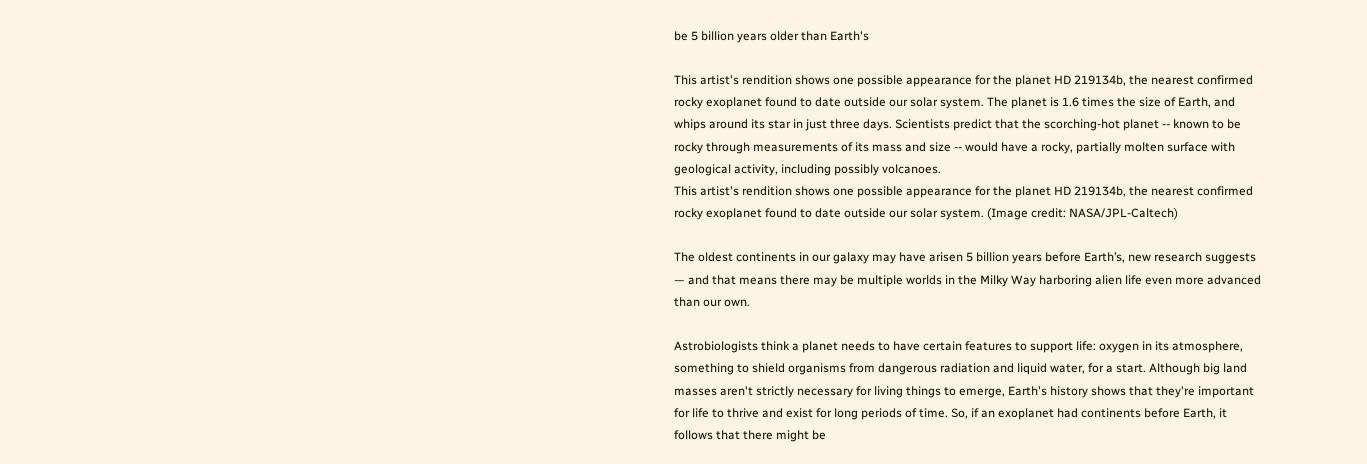be 5 billion years older than Earth's

This artist's rendition shows one possible appearance for the planet HD 219134b, the nearest confirmed rocky exoplanet found to date outside our solar system. The planet is 1.6 times the size of Earth, and whips around its star in just three days. Scientists predict that the scorching-hot planet -- known to be rocky through measurements of its mass and size -- would have a rocky, partially molten surface with geological activity, including possibly volcanoes.
This artist's rendition shows one possible appearance for the planet HD 219134b, the nearest confirmed rocky exoplanet found to date outside our solar system. (Image credit: NASA/JPL-Caltech)

The oldest continents in our galaxy may have arisen 5 billion years before Earth’s, new research suggests — and that means there may be multiple worlds in the Milky Way harboring alien life even more advanced than our own.

Astrobiologists think a planet needs to have certain features to support life: oxygen in its atmosphere, something to shield organisms from dangerous radiation and liquid water, for a start. Although big land masses aren't strictly necessary for living things to emerge, Earth's history shows that they're important for life to thrive and exist for long periods of time. So, if an exoplanet had continents before Earth, it follows that there might be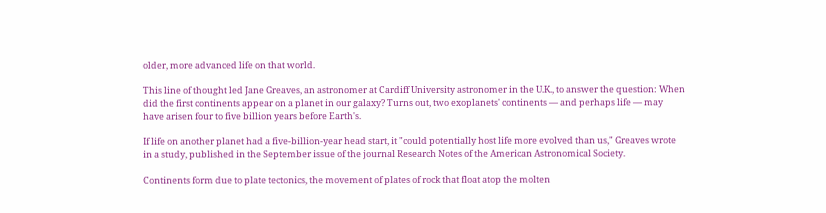older, more advanced life on that world.

This line of thought led Jane Greaves, an astronomer at Cardiff University astronomer in the U.K., to answer the question: When did the first continents appear on a planet in our galaxy? Turns out, two exoplanets' continents — and perhaps life — may have arisen four to five billion years before Earth's.

If life on another planet had a five-billion-year head start, it "could potentially host life more evolved than us," Greaves wrote in a study, published in the September issue of the journal Research Notes of the American Astronomical Society.

Continents form due to plate tectonics, the movement of plates of rock that float atop the molten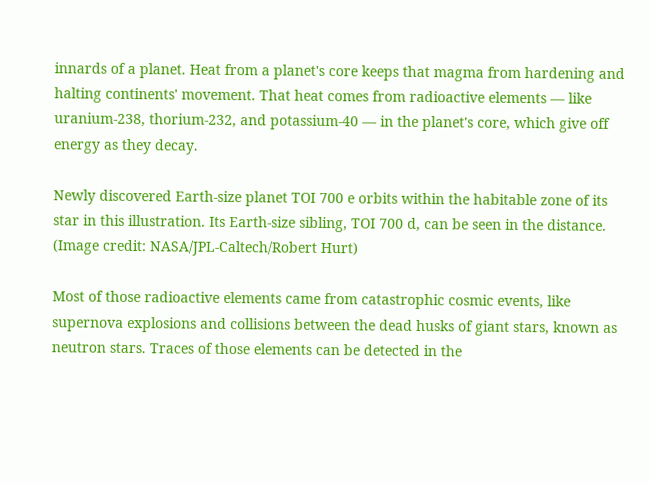innards of a planet. Heat from a planet's core keeps that magma from hardening and halting continents' movement. That heat comes from radioactive elements — like uranium-238, thorium-232, and potassium-40 — in the planet's core, which give off energy as they decay.

Newly discovered Earth-size planet TOI 700 e orbits within the habitable zone of its star in this illustration. Its Earth-size sibling, TOI 700 d, can be seen in the distance. (Image credit: NASA/JPL-Caltech/Robert Hurt)

Most of those radioactive elements came from catastrophic cosmic events, like supernova explosions and collisions between the dead husks of giant stars, known as neutron stars. Traces of those elements can be detected in the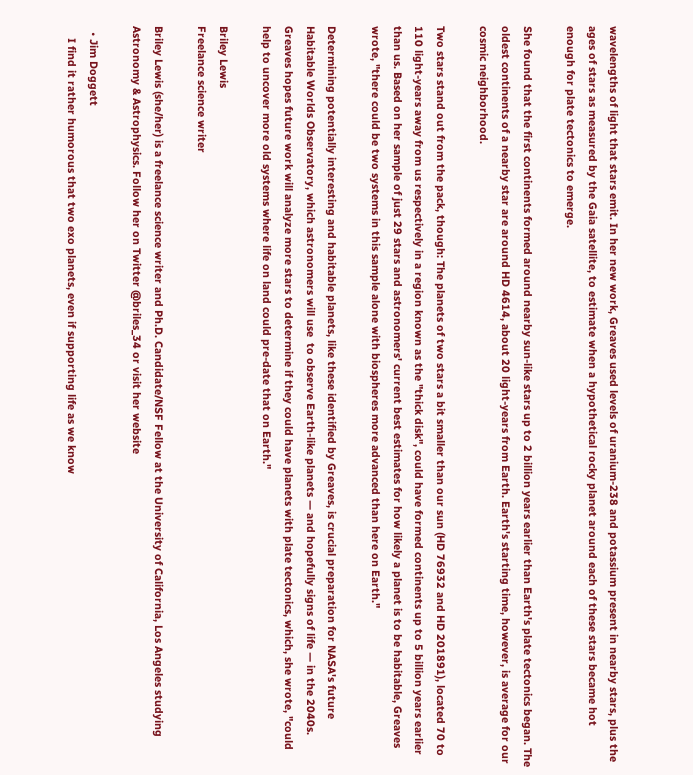wavelengths of light that stars emit. In her new work, Greaves used levels of uranium-238 and potassium present in nearby stars, plus the ages of stars as measured by the Gaia satellite, to estimate when a hypothetical rocky planet around each of these stars became hot enough for plate tectonics to emerge.

She found that the first continents formed around nearby sun-like stars up to 2 billion years earlier than Earth's plate tectonics began. The oldest continents of a nearby star are around HD 4614, about 20 light-years from Earth. Earth's starting time, however, is average for our cosmic neighborhood.

Two stars stand out from the pack, though: The planets of two stars a bit smaller than our sun (HD 76932 and HD 201891), located 70 to 110 light-years away from us respectively in a region known as the "thick disk", could have formed continents up to 5 billion years earlier than us. Based on her sample of just 29 stars and astronomers' current best estimates for how likely a planet is to be habitable, Greaves wrote, "there could be two systems in this sample alone with biospheres more advanced than here on Earth."

Determining potentially interesting and habitable planets, like these identified by Greaves, is crucial preparation for NASA's future Habitable Worlds Observatory, which astronomers will use  to observe Earth-like planets — and hopefully signs of life — in the 2040s. Greaves hopes future work will analyze more stars to determine if they could have planets with plate tectonics, which, she wrote, "could help to uncover more old systems where life on land could pre-date that on Earth."

Briley Lewis
Freelance science writer

Briley Lewis (she/her) is a freelance science writer and Ph.D. Candidate/NSF Fellow at the University of California, Los Angeles studying Astronomy & Astrophysics. Follow her on Twitter @briles_34 or visit her website

  • Jim Doggett
    I find it rather humorous that two exo planets, even if supporting life as we know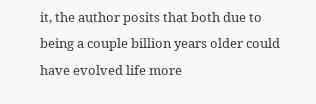it, the author posits that both due to being a couple billion years older could have evolved life more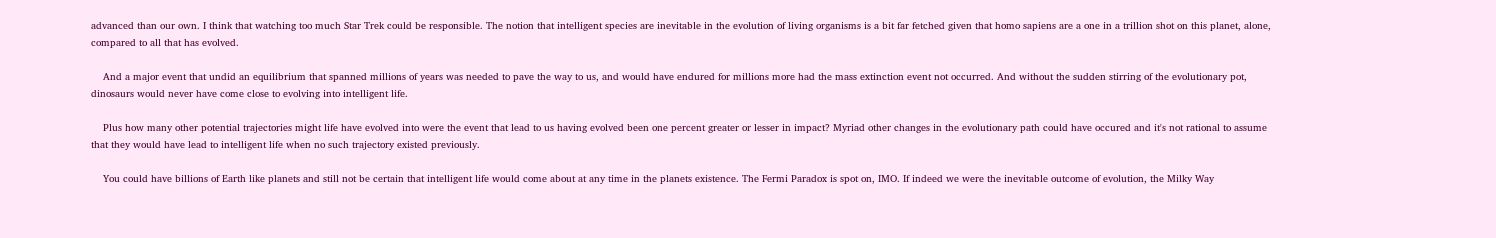advanced than our own. I think that watching too much Star Trek could be responsible. The notion that intelligent species are inevitable in the evolution of living organisms is a bit far fetched given that homo sapiens are a one in a trillion shot on this planet, alone, compared to all that has evolved.

    And a major event that undid an equilibrium that spanned millions of years was needed to pave the way to us, and would have endured for millions more had the mass extinction event not occurred. And without the sudden stirring of the evolutionary pot, dinosaurs would never have come close to evolving into intelligent life.

    Plus how many other potential trajectories might life have evolved into were the event that lead to us having evolved been one percent greater or lesser in impact? Myriad other changes in the evolutionary path could have occured and it's not rational to assume that they would have lead to intelligent life when no such trajectory existed previously.

    You could have billions of Earth like planets and still not be certain that intelligent life would come about at any time in the planets existence. The Fermi Paradox is spot on, IMO. If indeed we were the inevitable outcome of evolution, the Milky Way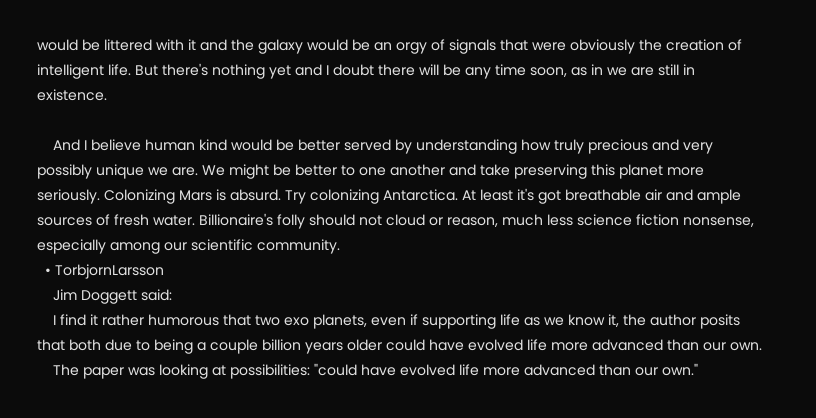would be littered with it and the galaxy would be an orgy of signals that were obviously the creation of intelligent life. But there's nothing yet and I doubt there will be any time soon, as in we are still in existence.

    And I believe human kind would be better served by understanding how truly precious and very possibly unique we are. We might be better to one another and take preserving this planet more seriously. Colonizing Mars is absurd. Try colonizing Antarctica. At least it's got breathable air and ample sources of fresh water. Billionaire's folly should not cloud or reason, much less science fiction nonsense, especially among our scientific community.
  • TorbjornLarsson
    Jim Doggett said:
    I find it rather humorous that two exo planets, even if supporting life as we know it, the author posits that both due to being a couple billion years older could have evolved life more advanced than our own.
    The paper was looking at possibilities: "could have evolved life more advanced than our own."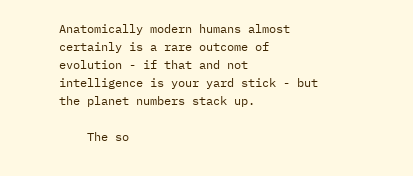Anatomically modern humans almost certainly is a rare outcome of evolution - if that and not intelligence is your yard stick - but the planet numbers stack up.

    The so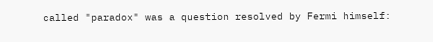called "paradox" was a question resolved by Fermi himself: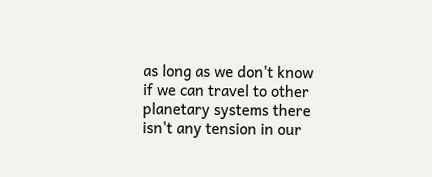as long as we don't know if we can travel to other planetary systems there isn't any tension in our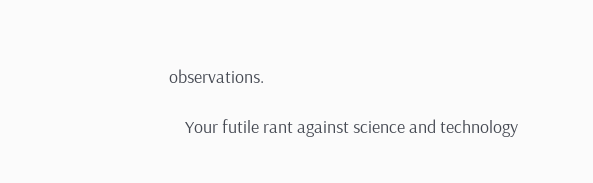observations.

    Your futile rant against science and technology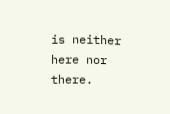is neither here nor there.